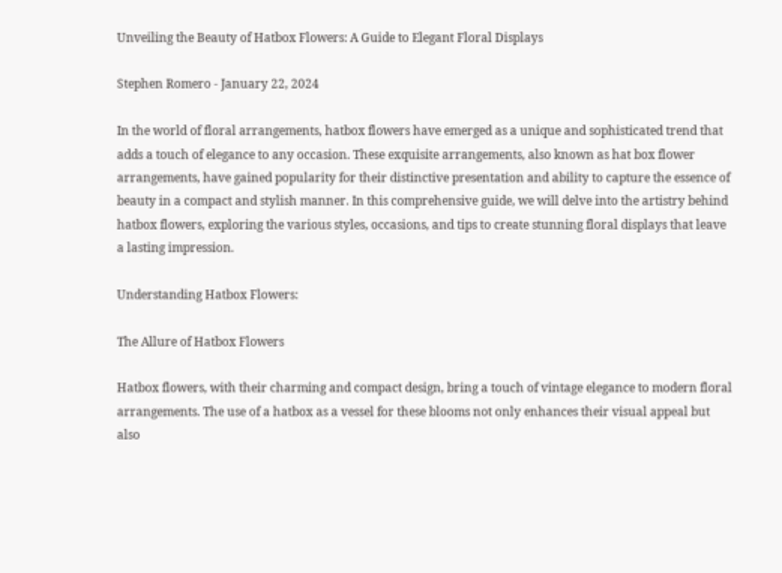Unveiling the Beauty of Hatbox Flowers: A Guide to Elegant Floral Displays

Stephen Romero - January 22, 2024

In the world of floral arrangements, hatbox flowers have emerged as a unique and sophisticated trend that adds a touch of elegance to any occasion. These exquisite arrangements, also known as hat box flower arrangements, have gained popularity for their distinctive presentation and ability to capture the essence of beauty in a compact and stylish manner. In this comprehensive guide, we will delve into the artistry behind hatbox flowers, exploring the various styles, occasions, and tips to create stunning floral displays that leave a lasting impression.

Understanding Hatbox Flowers:

The Allure of Hatbox Flowers

Hatbox flowers, with their charming and compact design, bring a touch of vintage elegance to modern floral arrangements. The use of a hatbox as a vessel for these blooms not only enhances their visual appeal but also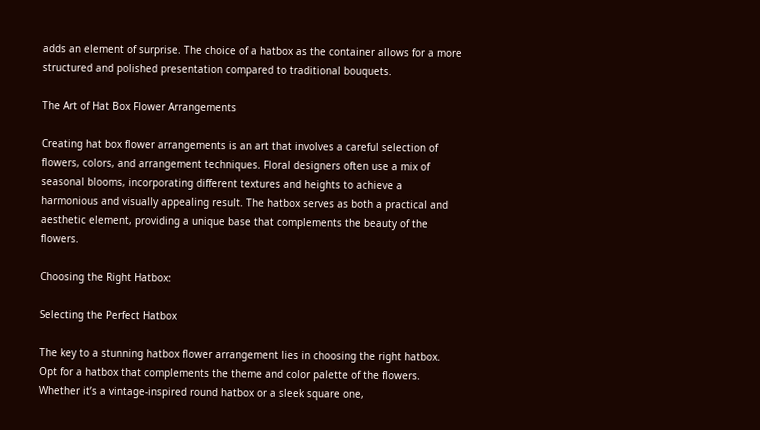adds an element of surprise. The choice of a hatbox as the container allows for a more structured and polished presentation compared to traditional bouquets.

The Art of Hat Box Flower Arrangements

Creating hat box flower arrangements is an art that involves a careful selection of flowers, colors, and arrangement techniques. Floral designers often use a mix of seasonal blooms, incorporating different textures and heights to achieve a harmonious and visually appealing result. The hatbox serves as both a practical and aesthetic element, providing a unique base that complements the beauty of the flowers.

Choosing the Right Hatbox:

Selecting the Perfect Hatbox

The key to a stunning hatbox flower arrangement lies in choosing the right hatbox. Opt for a hatbox that complements the theme and color palette of the flowers. Whether it’s a vintage-inspired round hatbox or a sleek square one,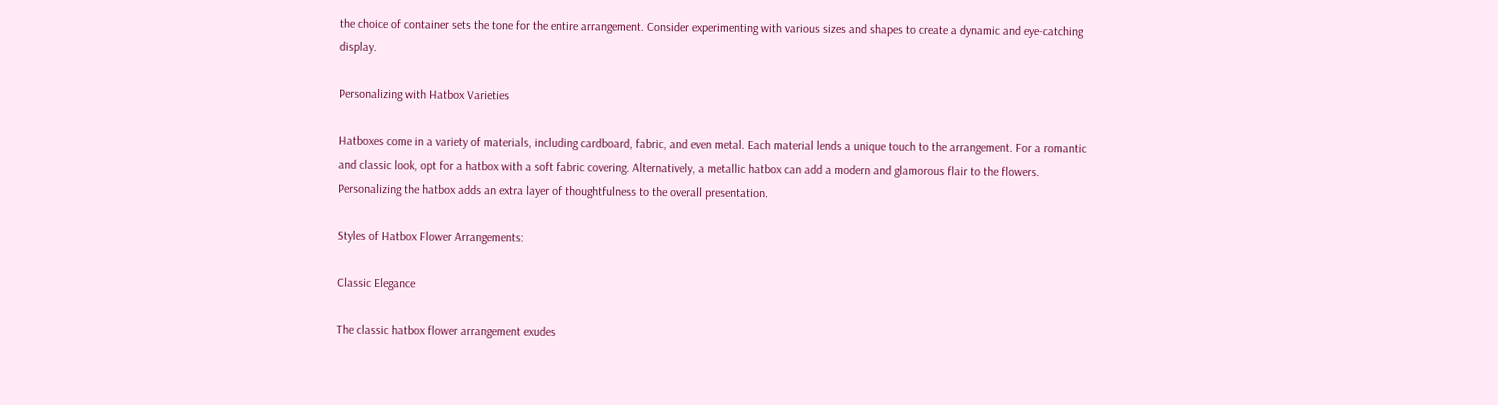the choice of container sets the tone for the entire arrangement. Consider experimenting with various sizes and shapes to create a dynamic and eye-catching display.

Personalizing with Hatbox Varieties

Hatboxes come in a variety of materials, including cardboard, fabric, and even metal. Each material lends a unique touch to the arrangement. For a romantic and classic look, opt for a hatbox with a soft fabric covering. Alternatively, a metallic hatbox can add a modern and glamorous flair to the flowers. Personalizing the hatbox adds an extra layer of thoughtfulness to the overall presentation.

Styles of Hatbox Flower Arrangements:

Classic Elegance

The classic hatbox flower arrangement exudes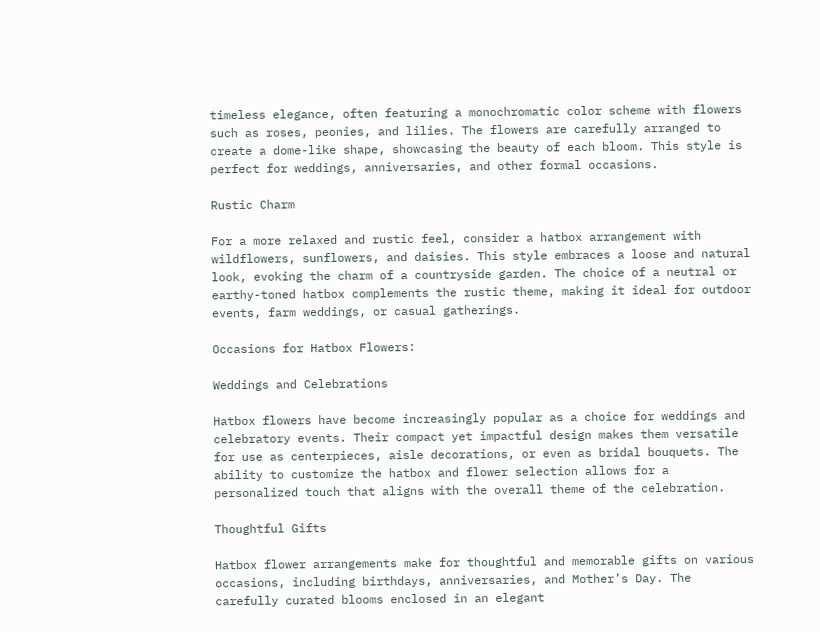timeless elegance, often featuring a monochromatic color scheme with flowers such as roses, peonies, and lilies. The flowers are carefully arranged to create a dome-like shape, showcasing the beauty of each bloom. This style is perfect for weddings, anniversaries, and other formal occasions.

Rustic Charm

For a more relaxed and rustic feel, consider a hatbox arrangement with wildflowers, sunflowers, and daisies. This style embraces a loose and natural look, evoking the charm of a countryside garden. The choice of a neutral or earthy-toned hatbox complements the rustic theme, making it ideal for outdoor events, farm weddings, or casual gatherings.

Occasions for Hatbox Flowers:

Weddings and Celebrations

Hatbox flowers have become increasingly popular as a choice for weddings and celebratory events. Their compact yet impactful design makes them versatile for use as centerpieces, aisle decorations, or even as bridal bouquets. The ability to customize the hatbox and flower selection allows for a personalized touch that aligns with the overall theme of the celebration.

Thoughtful Gifts

Hatbox flower arrangements make for thoughtful and memorable gifts on various occasions, including birthdays, anniversaries, and Mother’s Day. The carefully curated blooms enclosed in an elegant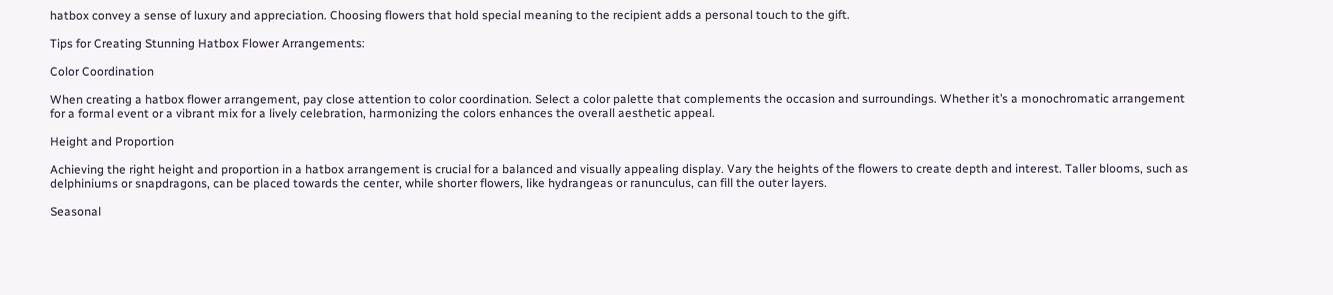hatbox convey a sense of luxury and appreciation. Choosing flowers that hold special meaning to the recipient adds a personal touch to the gift.

Tips for Creating Stunning Hatbox Flower Arrangements:

Color Coordination

When creating a hatbox flower arrangement, pay close attention to color coordination. Select a color palette that complements the occasion and surroundings. Whether it’s a monochromatic arrangement for a formal event or a vibrant mix for a lively celebration, harmonizing the colors enhances the overall aesthetic appeal.

Height and Proportion

Achieving the right height and proportion in a hatbox arrangement is crucial for a balanced and visually appealing display. Vary the heights of the flowers to create depth and interest. Taller blooms, such as delphiniums or snapdragons, can be placed towards the center, while shorter flowers, like hydrangeas or ranunculus, can fill the outer layers.

Seasonal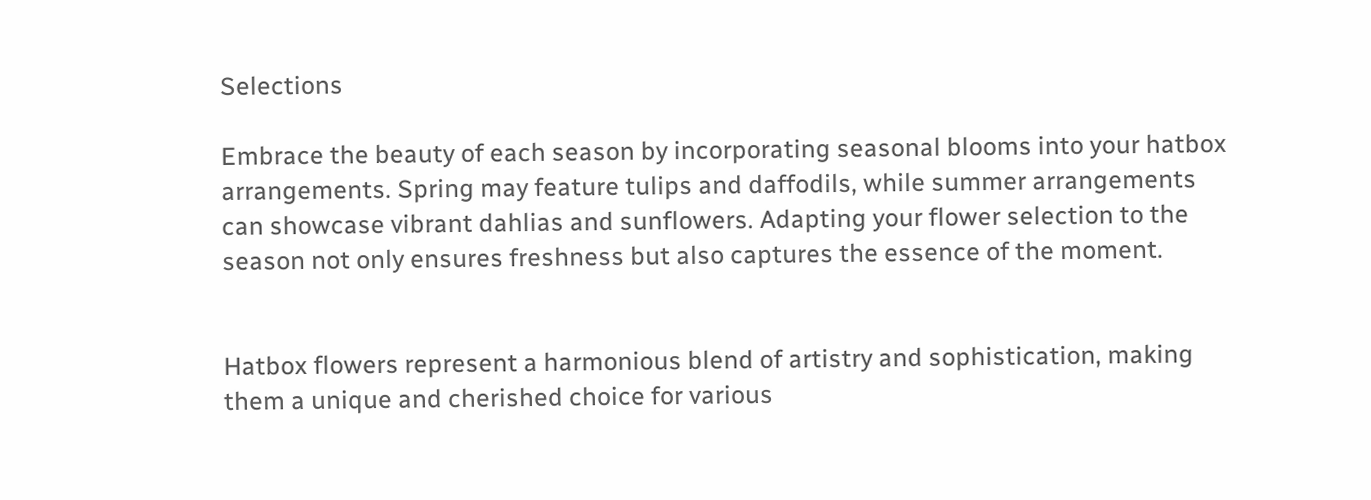Selections

Embrace the beauty of each season by incorporating seasonal blooms into your hatbox arrangements. Spring may feature tulips and daffodils, while summer arrangements can showcase vibrant dahlias and sunflowers. Adapting your flower selection to the season not only ensures freshness but also captures the essence of the moment.


Hatbox flowers represent a harmonious blend of artistry and sophistication, making them a unique and cherished choice for various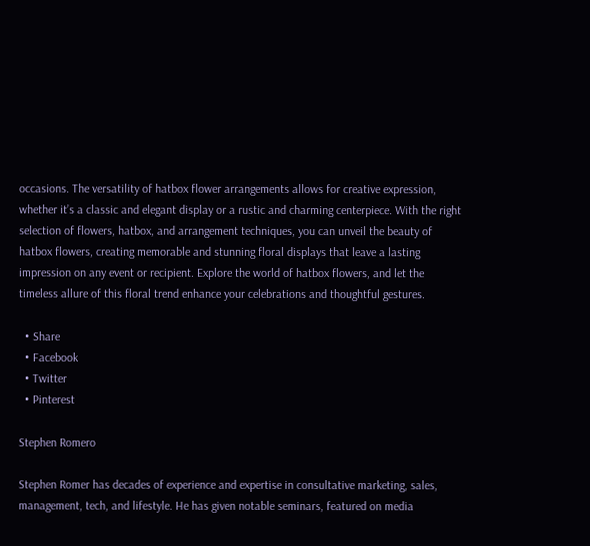occasions. The versatility of hatbox flower arrangements allows for creative expression, whether it’s a classic and elegant display or a rustic and charming centerpiece. With the right selection of flowers, hatbox, and arrangement techniques, you can unveil the beauty of hatbox flowers, creating memorable and stunning floral displays that leave a lasting impression on any event or recipient. Explore the world of hatbox flowers, and let the timeless allure of this floral trend enhance your celebrations and thoughtful gestures.

  • Share
  • Facebook
  • Twitter
  • Pinterest

Stephen Romero

Stephen Romer has decades of experience and expertise in consultative marketing, sales, management, tech, and lifestyle. He has given notable seminars, featured on media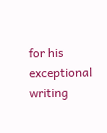for his exceptional writing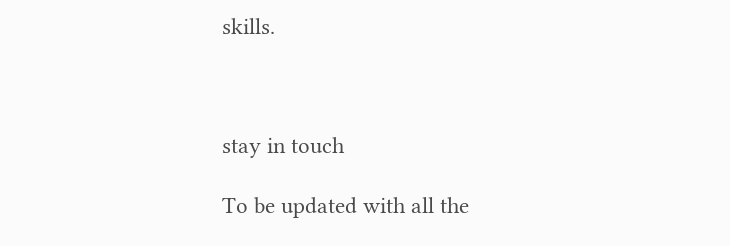skills.



stay in touch

To be updated with all the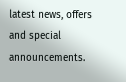latest news, offers and special announcements.